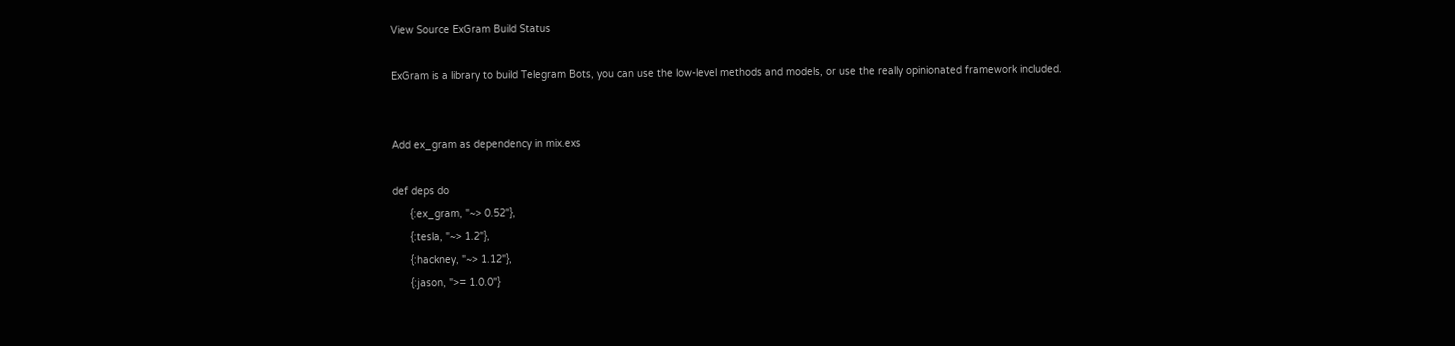View Source ExGram Build Status

ExGram is a library to build Telegram Bots, you can use the low-level methods and models, or use the really opinionated framework included.


Add ex_gram as dependency in mix.exs

def deps do
      {:ex_gram, "~> 0.52"},
      {:tesla, "~> 1.2"},
      {:hackney, "~> 1.12"},
      {:jason, ">= 1.0.0"}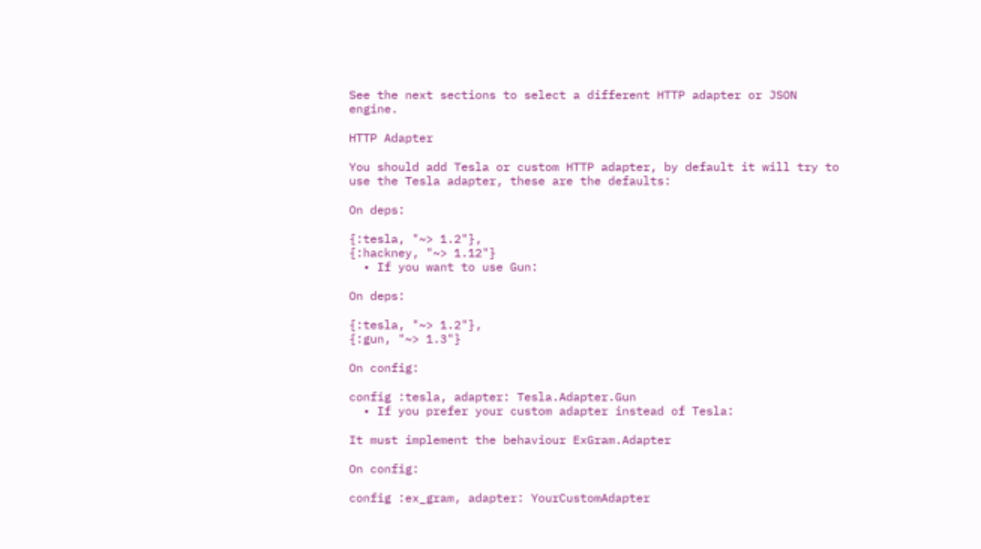See the next sections to select a different HTTP adapter or JSON engine.

HTTP Adapter

You should add Tesla or custom HTTP adapter, by default it will try to use the Tesla adapter, these are the defaults:

On deps:

{:tesla, "~> 1.2"},
{:hackney, "~> 1.12"}
  • If you want to use Gun:

On deps:

{:tesla, "~> 1.2"},
{:gun, "~> 1.3"}

On config:

config :tesla, adapter: Tesla.Adapter.Gun
  • If you prefer your custom adapter instead of Tesla:

It must implement the behaviour ExGram.Adapter

On config:

config :ex_gram, adapter: YourCustomAdapter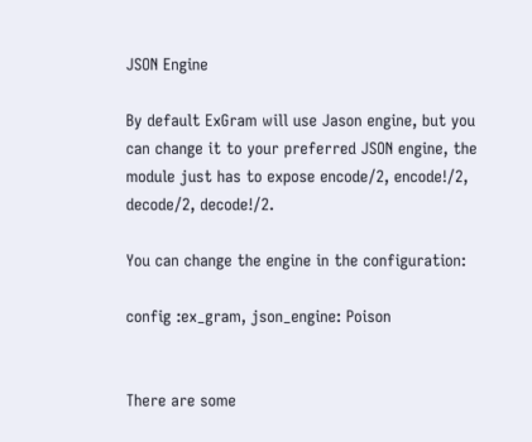JSON Engine

By default ExGram will use Jason engine, but you can change it to your preferred JSON engine, the module just has to expose encode/2, encode!/2, decode/2, decode!/2.

You can change the engine in the configuration:

config :ex_gram, json_engine: Poison


There are some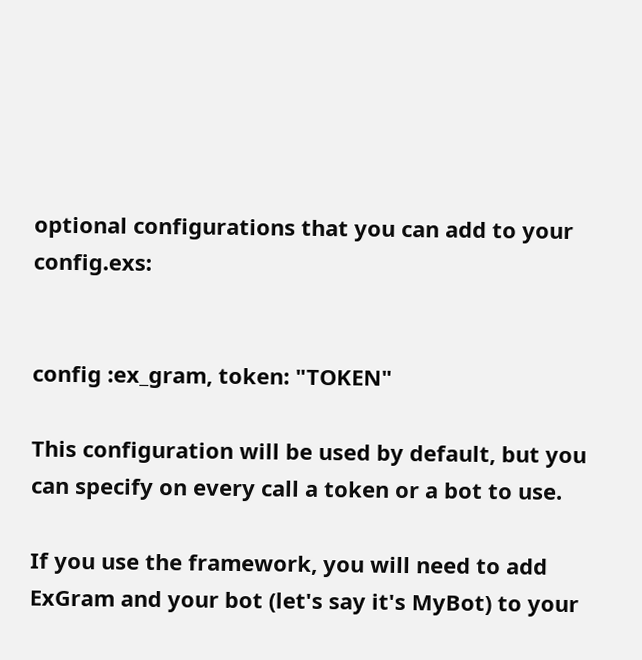optional configurations that you can add to your config.exs:


config :ex_gram, token: "TOKEN"

This configuration will be used by default, but you can specify on every call a token or a bot to use.

If you use the framework, you will need to add ExGram and your bot (let's say it's MyBot) to your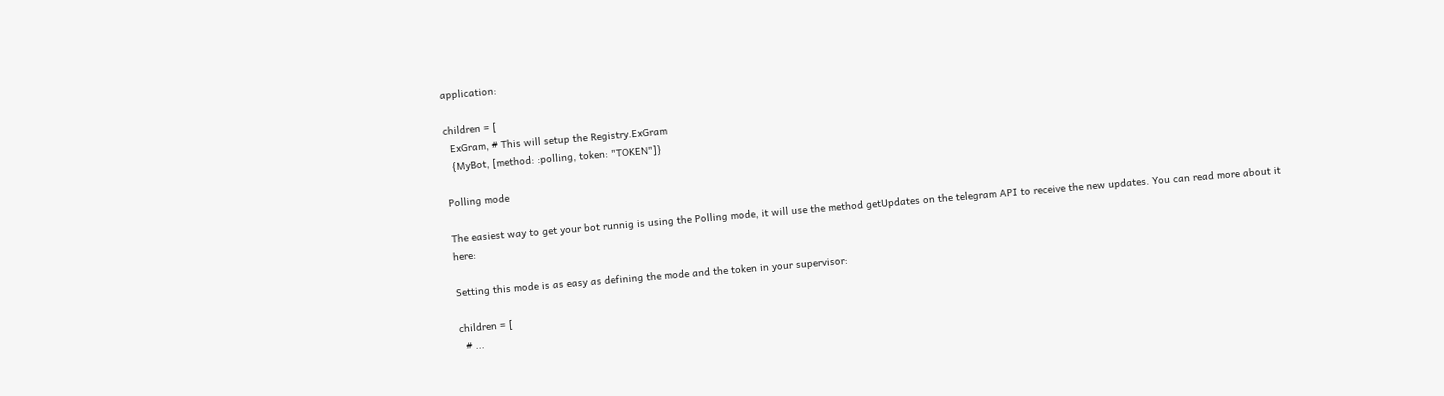application:

children = [
  ExGram, # This will setup the Registry.ExGram
  {MyBot, [method: :polling, token: "TOKEN"]}

Polling mode

The easiest way to get your bot runnig is using the Polling mode, it will use the method getUpdates on the telegram API to receive the new updates. You can read more about it here:

Setting this mode is as easy as defining the mode and the token in your supervisor:

children = [
  # ...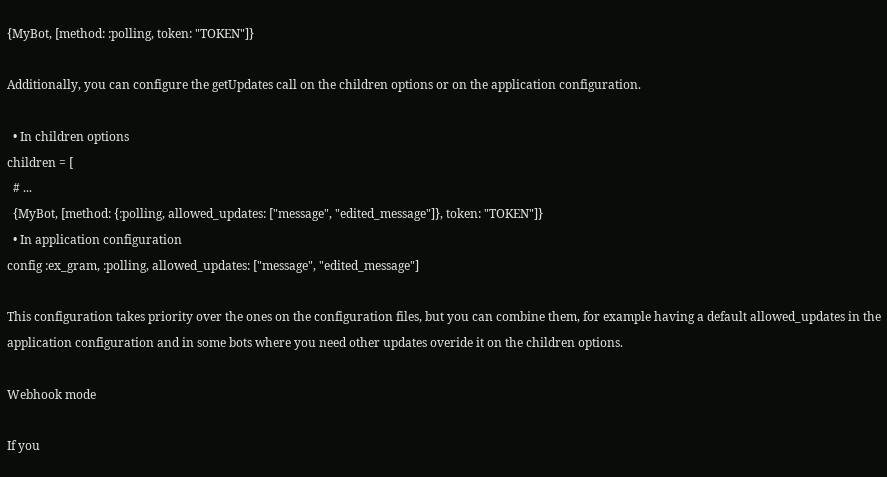{MyBot, [method: :polling, token: "TOKEN"]}

Additionally, you can configure the getUpdates call on the children options or on the application configuration.

  • In children options
children = [
  # ...
  {MyBot, [method: {:polling, allowed_updates: ["message", "edited_message"]}, token: "TOKEN"]}
  • In application configuration
config :ex_gram, :polling, allowed_updates: ["message", "edited_message"]

This configuration takes priority over the ones on the configuration files, but you can combine them, for example having a default allowed_updates in the application configuration and in some bots where you need other updates overide it on the children options.

Webhook mode

If you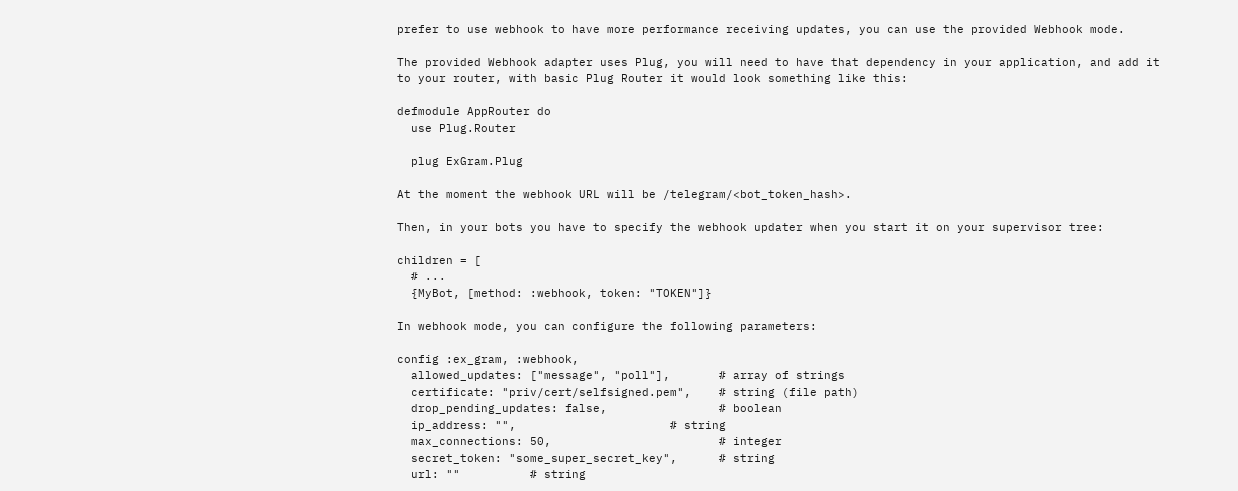prefer to use webhook to have more performance receiving updates, you can use the provided Webhook mode.

The provided Webhook adapter uses Plug, you will need to have that dependency in your application, and add it to your router, with basic Plug Router it would look something like this:

defmodule AppRouter do
  use Plug.Router

  plug ExGram.Plug

At the moment the webhook URL will be /telegram/<bot_token_hash>.

Then, in your bots you have to specify the webhook updater when you start it on your supervisor tree:

children = [
  # ...
  {MyBot, [method: :webhook, token: "TOKEN"]}

In webhook mode, you can configure the following parameters:

config :ex_gram, :webhook,
  allowed_updates: ["message", "poll"],       # array of strings
  certificate: "priv/cert/selfsigned.pem",    # string (file path)
  drop_pending_updates: false,                # boolean
  ip_address: "",                      # string
  max_connections: 50,                        # integer
  secret_token: "some_super_secret_key",      # string
  url: ""          # string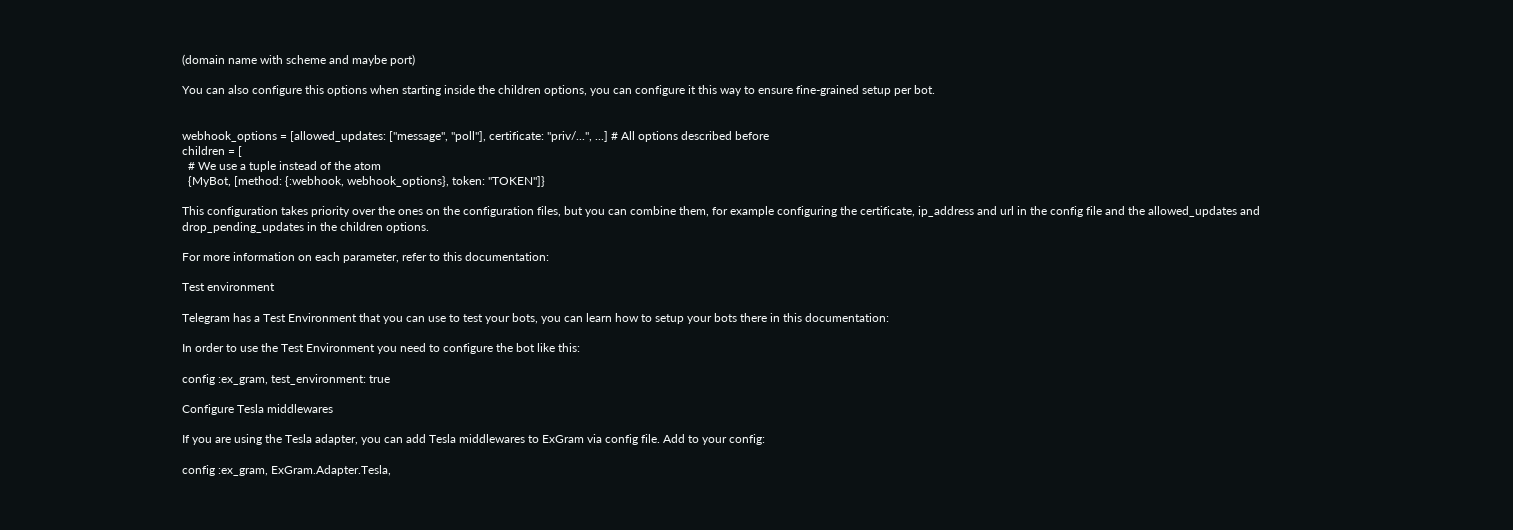(domain name with scheme and maybe port)

You can also configure this options when starting inside the children options, you can configure it this way to ensure fine-grained setup per bot.


webhook_options = [allowed_updates: ["message", "poll"], certificate: "priv/...", ...] # All options described before
children = [
  # We use a tuple instead of the atom
  {MyBot, [method: {:webhook, webhook_options}, token: "TOKEN"]}

This configuration takes priority over the ones on the configuration files, but you can combine them, for example configuring the certificate, ip_address and url in the config file and the allowed_updates and drop_pending_updates in the children options.

For more information on each parameter, refer to this documentation:

Test environment

Telegram has a Test Environment that you can use to test your bots, you can learn how to setup your bots there in this documentation:

In order to use the Test Environment you need to configure the bot like this:

config :ex_gram, test_environment: true

Configure Tesla middlewares

If you are using the Tesla adapter, you can add Tesla middlewares to ExGram via config file. Add to your config:

config :ex_gram, ExGram.Adapter.Tesla,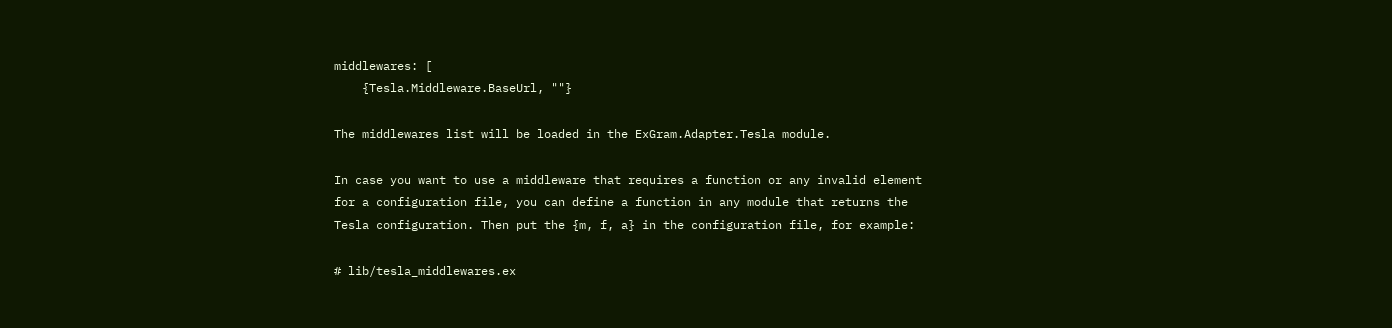middlewares: [
    {Tesla.Middleware.BaseUrl, ""}

The middlewares list will be loaded in the ExGram.Adapter.Tesla module.

In case you want to use a middleware that requires a function or any invalid element for a configuration file, you can define a function in any module that returns the Tesla configuration. Then put the {m, f, a} in the configuration file, for example:

# lib/tesla_middlewares.ex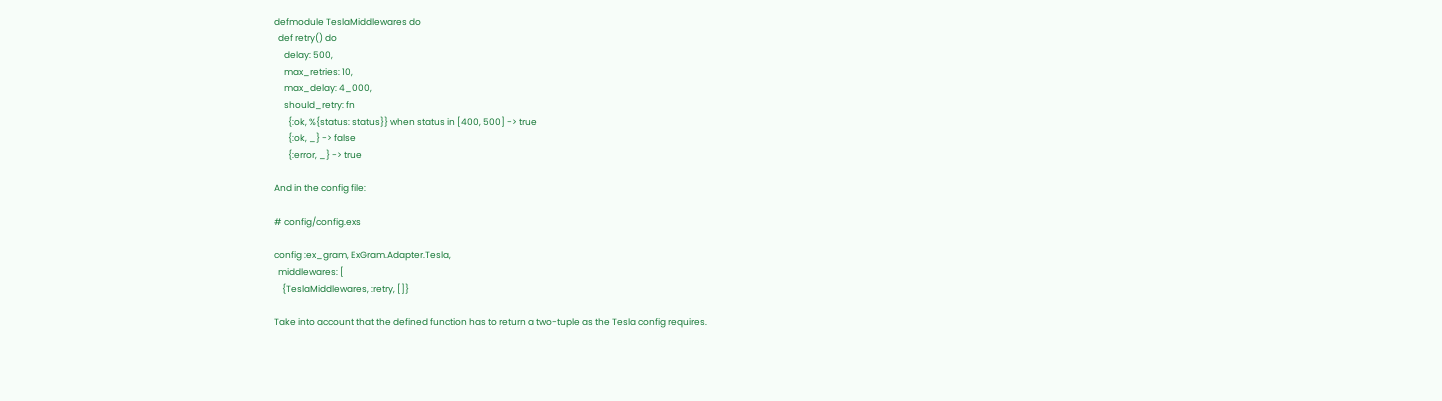defmodule TeslaMiddlewares do
  def retry() do
     delay: 500,
     max_retries: 10,
     max_delay: 4_000,
     should_retry: fn
       {:ok, %{status: status}} when status in [400, 500] -> true
       {:ok, _} -> false
       {:error, _} -> true

And in the config file:

# config/config.exs

config :ex_gram, ExGram.Adapter.Tesla,
  middlewares: [
    {TeslaMiddlewares, :retry, []}

Take into account that the defined function has to return a two-tuple as the Tesla config requires.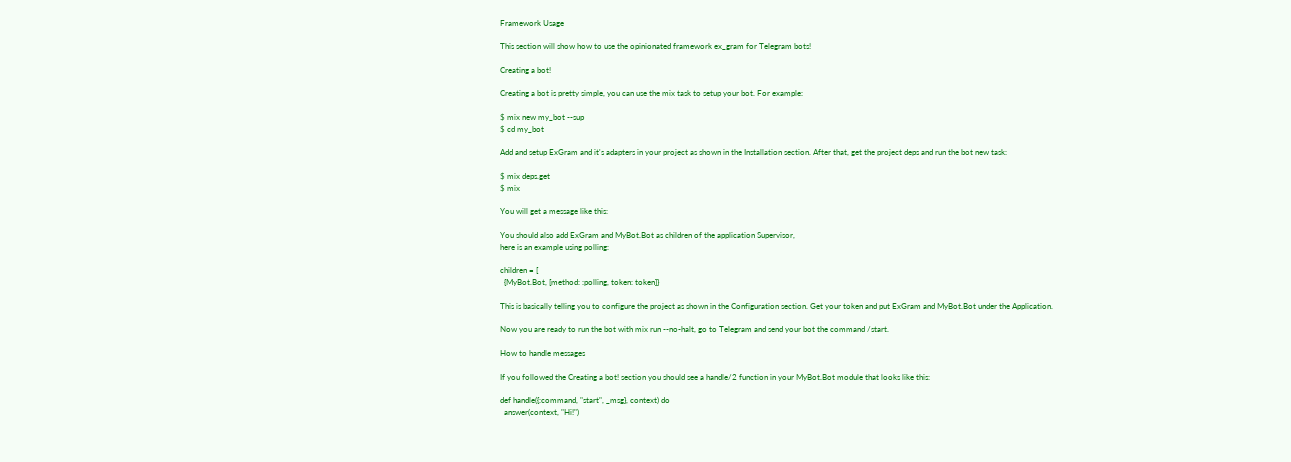Framework Usage

This section will show how to use the opinionated framework ex_gram for Telegram bots!

Creating a bot!

Creating a bot is pretty simple, you can use the mix task to setup your bot. For example:

$ mix new my_bot --sup
$ cd my_bot

Add and setup ExGram and it's adapters in your project as shown in the Installation section. After that, get the project deps and run the bot new task:

$ mix deps.get
$ mix

You will get a message like this:

You should also add ExGram and MyBot.Bot as children of the application Supervisor,
here is an example using polling:

children = [
  {MyBot.Bot, [method: :polling, token: token]}

This is basically telling you to configure the project as shown in the Configuration section. Get your token and put ExGram and MyBot.Bot under the Application.

Now you are ready to run the bot with mix run --no-halt, go to Telegram and send your bot the command /start.

How to handle messages

If you followed the Creating a bot! section you should see a handle/2 function in your MyBot.Bot module that looks like this:

def handle({:command, "start", _msg}, context) do
  answer(context, "Hi!")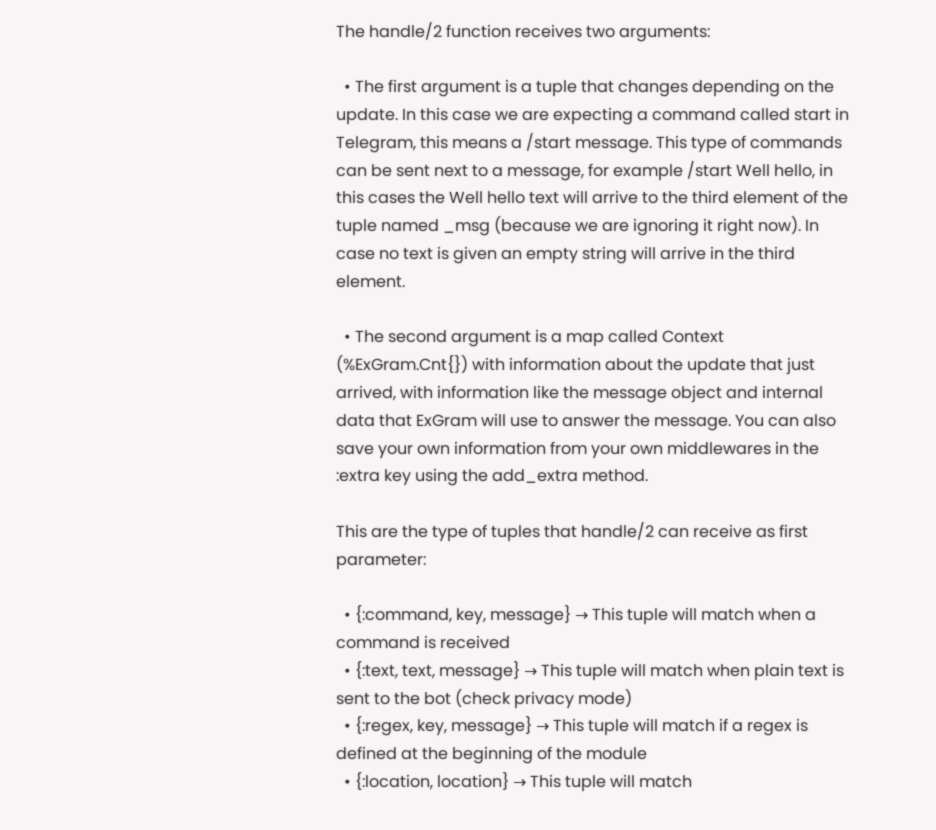The handle/2 function receives two arguments:

  • The first argument is a tuple that changes depending on the update. In this case we are expecting a command called start in Telegram, this means a /start message. This type of commands can be sent next to a message, for example /start Well hello, in this cases the Well hello text will arrive to the third element of the tuple named _msg (because we are ignoring it right now). In case no text is given an empty string will arrive in the third element.

  • The second argument is a map called Context (%ExGram.Cnt{}) with information about the update that just arrived, with information like the message object and internal data that ExGram will use to answer the message. You can also save your own information from your own middlewares in the :extra key using the add_extra method.

This are the type of tuples that handle/2 can receive as first parameter:

  • {:command, key, message} → This tuple will match when a command is received
  • {:text, text, message} → This tuple will match when plain text is sent to the bot (check privacy mode)
  • {:regex, key, message} → This tuple will match if a regex is defined at the beginning of the module
  • {:location, location} → This tuple will match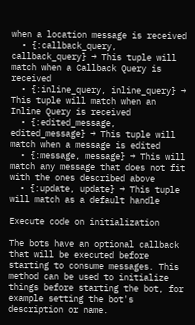when a location message is received
  • {:callback_query, callback_query} → This tuple will match when a Callback Query is received
  • {:inline_query, inline_query} → This tuple will match when an Inline Query is received
  • {:edited_message, edited_message} → This tuple will match when a message is edited
  • {:message, message} → This will match any message that does not fit with the ones described above
  • {:update, update} → This tuple will match as a default handle

Execute code on initialization

The bots have an optional callback that will be executed before starting to consume messages. This method can be used to initialize things before starting the bot, for example setting the bot's description or name.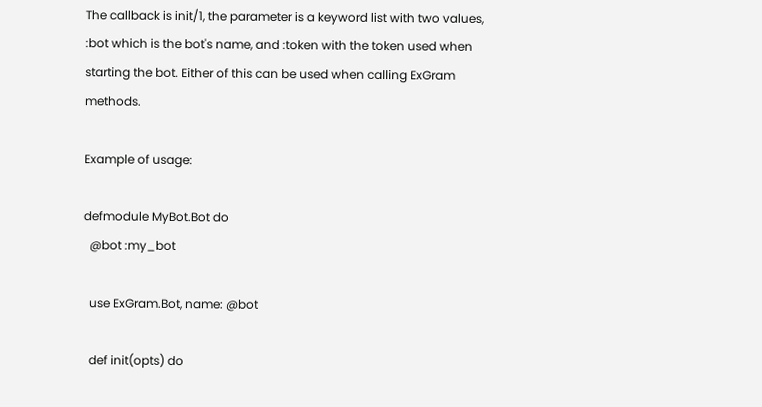The callback is init/1, the parameter is a keyword list with two values, :bot which is the bot's name, and :token with the token used when starting the bot. Either of this can be used when calling ExGram methods.

Example of usage:

defmodule MyBot.Bot do
  @bot :my_bot

  use ExGram.Bot, name: @bot

  def init(opts) do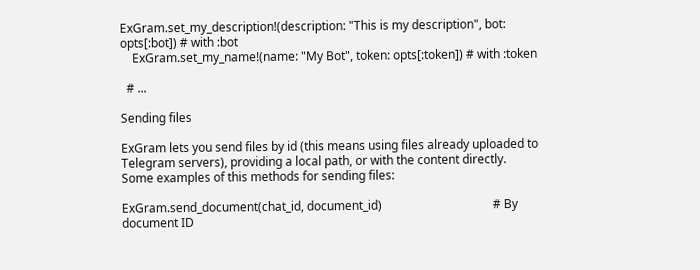ExGram.set_my_description!(description: "This is my description", bot: opts[:bot]) # with :bot
    ExGram.set_my_name!(name: "My Bot", token: opts[:token]) # with :token

  # ...

Sending files

ExGram lets you send files by id (this means using files already uploaded to Telegram servers), providing a local path, or with the content directly. Some examples of this methods for sending files:

ExGram.send_document(chat_id, document_id)                                     # By document ID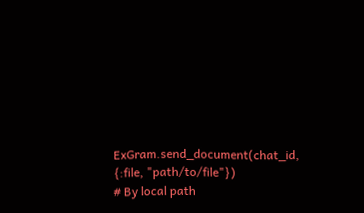ExGram.send_document(chat_id, {:file, "path/to/file"})                         # By local path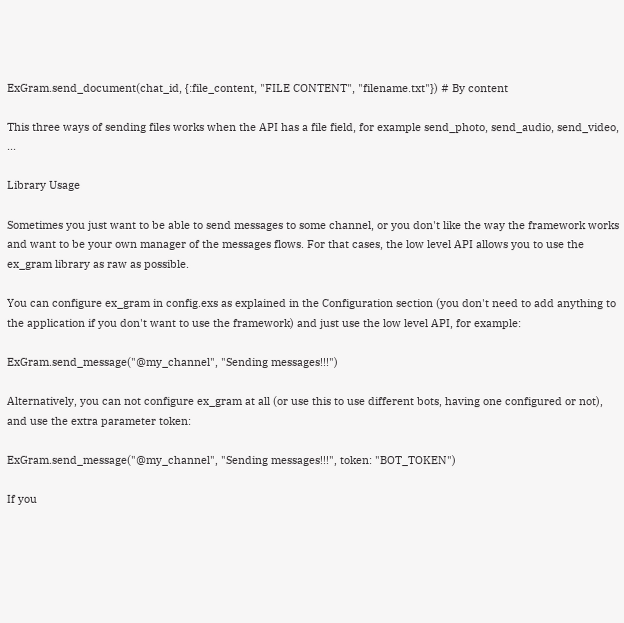ExGram.send_document(chat_id, {:file_content, "FILE CONTENT", "filename.txt"}) # By content

This three ways of sending files works when the API has a file field, for example send_photo, send_audio, send_video, ...

Library Usage

Sometimes you just want to be able to send messages to some channel, or you don't like the way the framework works and want to be your own manager of the messages flows. For that cases, the low level API allows you to use the ex_gram library as raw as possible.

You can configure ex_gram in config.exs as explained in the Configuration section (you don't need to add anything to the application if you don't want to use the framework) and just use the low level API, for example:

ExGram.send_message("@my_channel", "Sending messages!!!")

Alternatively, you can not configure ex_gram at all (or use this to use different bots, having one configured or not), and use the extra parameter token:

ExGram.send_message("@my_channel", "Sending messages!!!", token: "BOT_TOKEN")

If you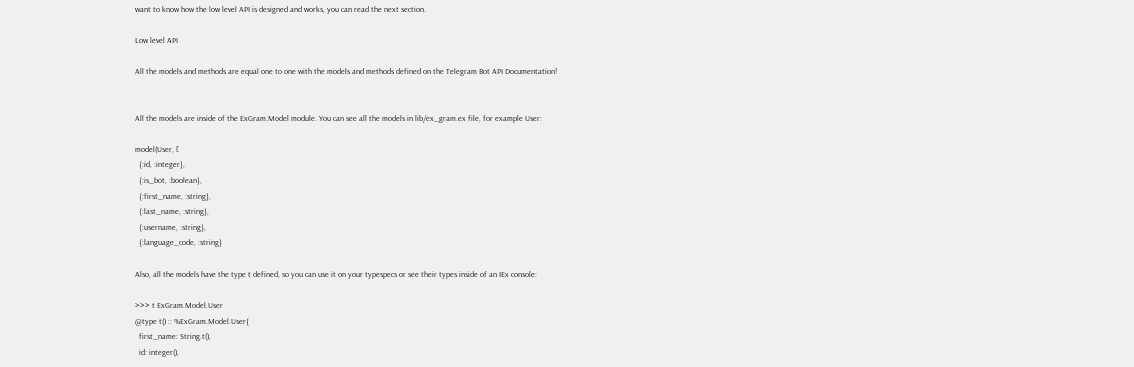want to know how the low level API is designed and works, you can read the next section.

Low level API

All the models and methods are equal one to one with the models and methods defined on the Telegram Bot API Documentation!


All the models are inside of the ExGram.Model module. You can see all the models in lib/ex_gram.ex file, for example User:

model(User, [
  {:id, :integer},
  {:is_bot, :boolean},
  {:first_name, :string},
  {:last_name, :string},
  {:username, :string},
  {:language_code, :string}

Also, all the models have the type t defined, so you can use it on your typespecs or see their types inside of an IEx console:

>>> t ExGram.Model.User
@type t() :: %ExGram.Model.User{
  first_name: String.t(),
  id: integer(),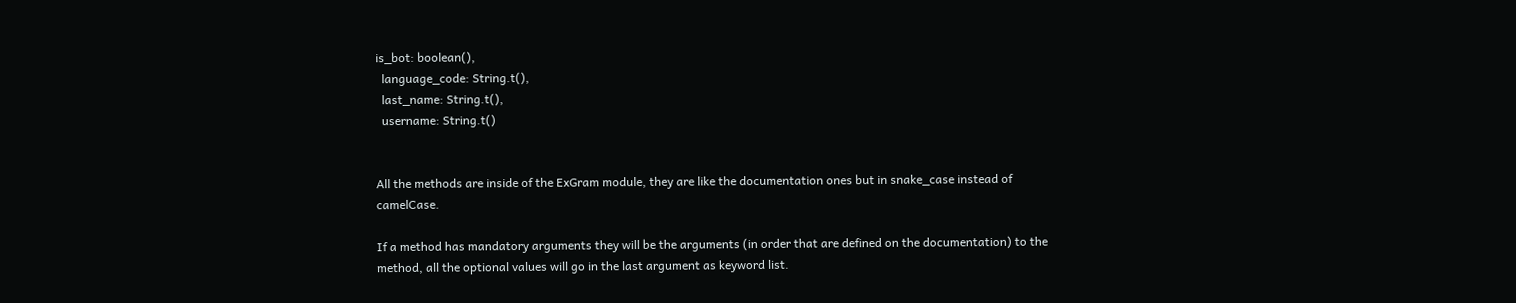is_bot: boolean(),
  language_code: String.t(),
  last_name: String.t(),
  username: String.t()


All the methods are inside of the ExGram module, they are like the documentation ones but in snake_case instead of camelCase.

If a method has mandatory arguments they will be the arguments (in order that are defined on the documentation) to the method, all the optional values will go in the last argument as keyword list.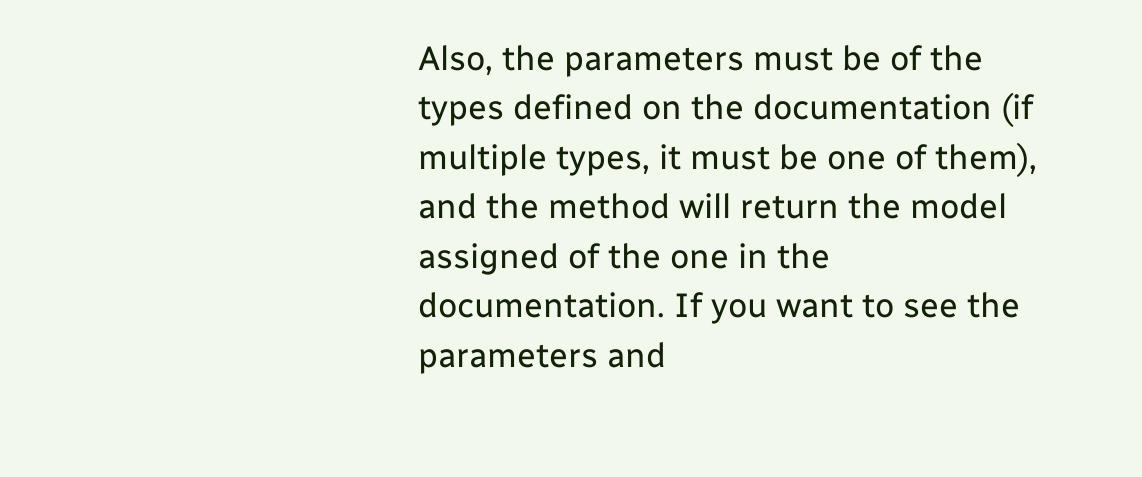Also, the parameters must be of the types defined on the documentation (if multiple types, it must be one of them), and the method will return the model assigned of the one in the documentation. If you want to see the parameters and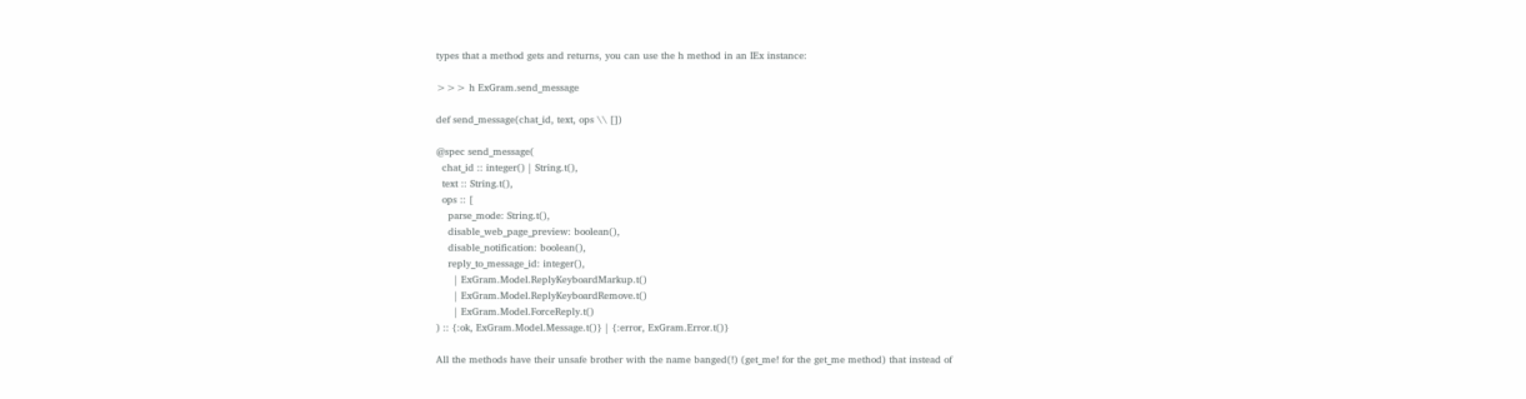types that a method gets and returns, you can use the h method in an IEx instance:

>>> h ExGram.send_message

def send_message(chat_id, text, ops \\ [])

@spec send_message(
  chat_id :: integer() | String.t(),
  text :: String.t(),
  ops :: [
    parse_mode: String.t(),
    disable_web_page_preview: boolean(),
    disable_notification: boolean(),
    reply_to_message_id: integer(),
      | ExGram.Model.ReplyKeyboardMarkup.t()
      | ExGram.Model.ReplyKeyboardRemove.t()
      | ExGram.Model.ForceReply.t()
) :: {:ok, ExGram.Model.Message.t()} | {:error, ExGram.Error.t()}

All the methods have their unsafe brother with the name banged(!) (get_me! for the get_me method) that instead of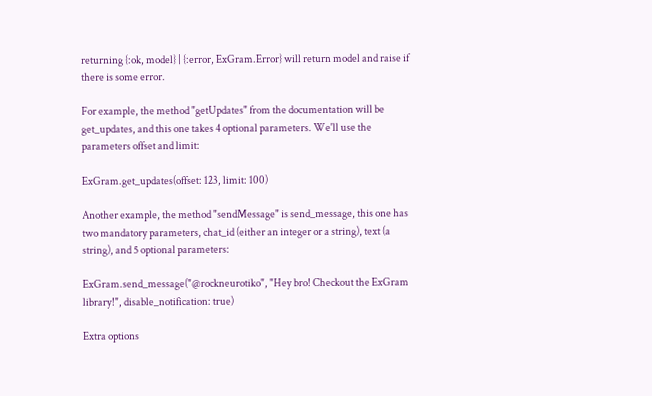returning {:ok, model} | {:error, ExGram.Error} will return model and raise if there is some error.

For example, the method "getUpdates" from the documentation will be get_updates, and this one takes 4 optional parameters. We'll use the parameters offset and limit:

ExGram.get_updates(offset: 123, limit: 100)

Another example, the method "sendMessage" is send_message, this one has two mandatory parameters, chat_id (either an integer or a string), text (a string), and 5 optional parameters:

ExGram.send_message("@rockneurotiko", "Hey bro! Checkout the ExGram library!", disable_notification: true)

Extra options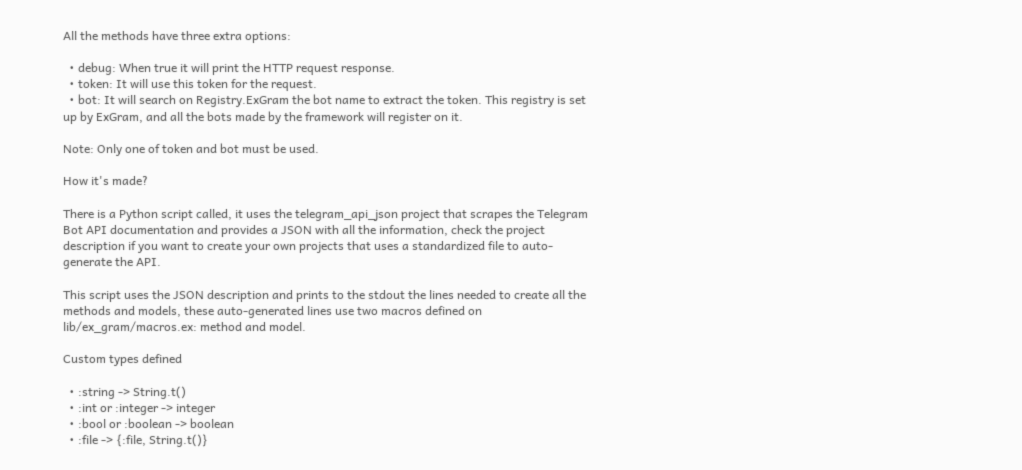All the methods have three extra options:

  • debug: When true it will print the HTTP request response.
  • token: It will use this token for the request.
  • bot: It will search on Registry.ExGram the bot name to extract the token. This registry is set up by ExGram, and all the bots made by the framework will register on it.

Note: Only one of token and bot must be used.

How it's made?

There is a Python script called, it uses the telegram_api_json project that scrapes the Telegram Bot API documentation and provides a JSON with all the information, check the project description if you want to create your own projects that uses a standardized file to auto-generate the API.

This script uses the JSON description and prints to the stdout the lines needed to create all the methods and models, these auto-generated lines use two macros defined on lib/ex_gram/macros.ex: method and model.

Custom types defined

  • :string -> String.t()
  • :int or :integer -> integer
  • :bool or :boolean -> boolean
  • :file -> {:file, String.t()}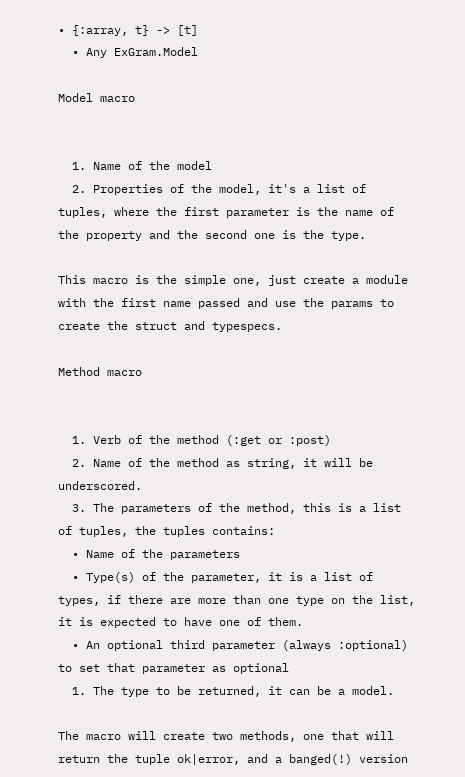• {:array, t} -> [t]
  • Any ExGram.Model

Model macro


  1. Name of the model
  2. Properties of the model, it's a list of tuples, where the first parameter is the name of the property and the second one is the type.

This macro is the simple one, just create a module with the first name passed and use the params to create the struct and typespecs.

Method macro


  1. Verb of the method (:get or :post)
  2. Name of the method as string, it will be underscored.
  3. The parameters of the method, this is a list of tuples, the tuples contains:
  • Name of the parameters
  • Type(s) of the parameter, it is a list of types, if there are more than one type on the list, it is expected to have one of them.
  • An optional third parameter (always :optional) to set that parameter as optional
  1. The type to be returned, it can be a model.

The macro will create two methods, one that will return the tuple ok|error, and a banged(!) version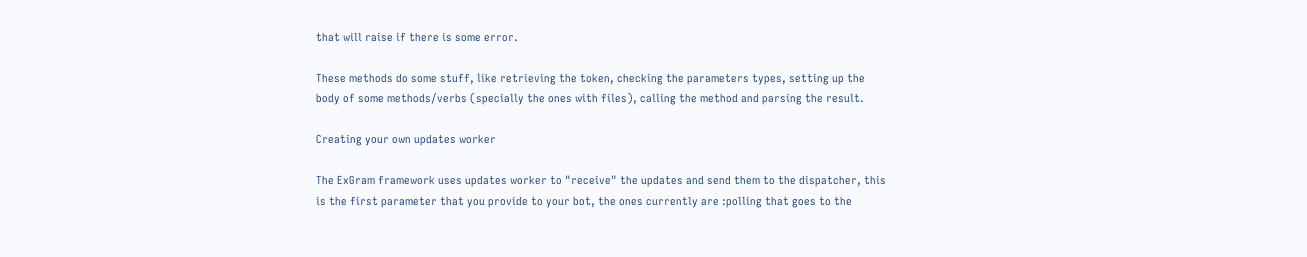that will raise if there is some error.

These methods do some stuff, like retrieving the token, checking the parameters types, setting up the body of some methods/verbs (specially the ones with files), calling the method and parsing the result.

Creating your own updates worker

The ExGram framework uses updates worker to "receive" the updates and send them to the dispatcher, this is the first parameter that you provide to your bot, the ones currently are :polling that goes to the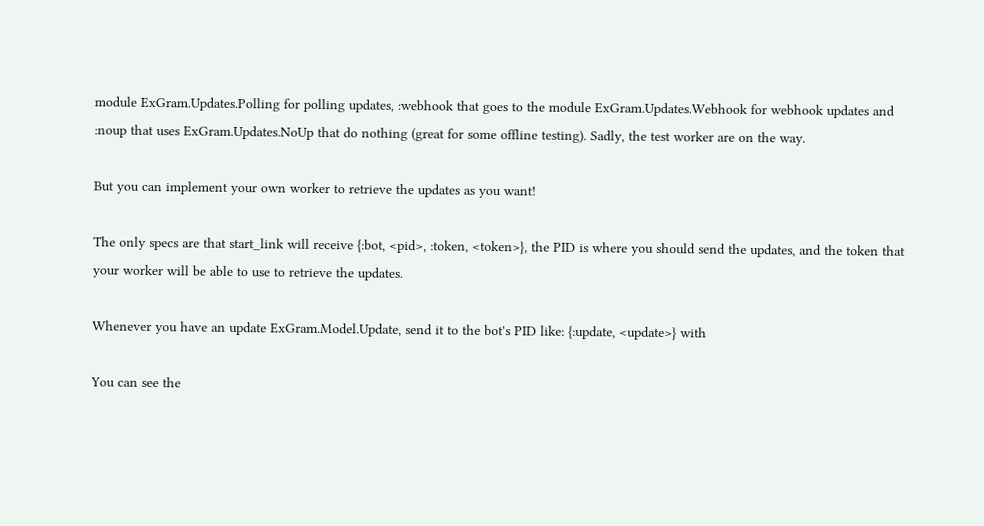module ExGram.Updates.Polling for polling updates, :webhook that goes to the module ExGram.Updates.Webhook for webhook updates and :noup that uses ExGram.Updates.NoUp that do nothing (great for some offline testing). Sadly, the test worker are on the way.

But you can implement your own worker to retrieve the updates as you want!

The only specs are that start_link will receive {:bot, <pid>, :token, <token>}, the PID is where you should send the updates, and the token that your worker will be able to use to retrieve the updates.

Whenever you have an update ExGram.Model.Update, send it to the bot's PID like: {:update, <update>} with

You can see the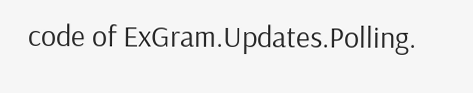code of ExGram.Updates.Polling.